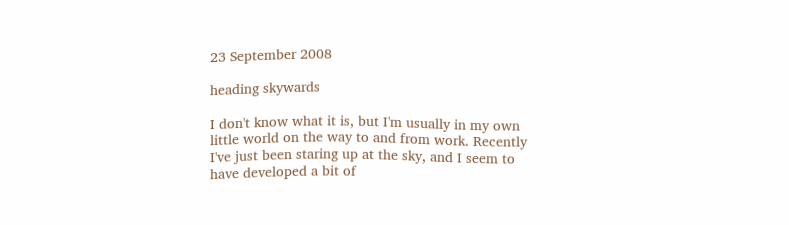23 September 2008

heading skywards

I don't know what it is, but I'm usually in my own little world on the way to and from work. Recently I've just been staring up at the sky, and I seem to have developed a bit of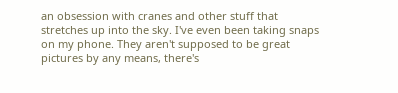an obsession with cranes and other stuff that stretches up into the sky. I've even been taking snaps on my phone. They aren't supposed to be great pictures by any means, there's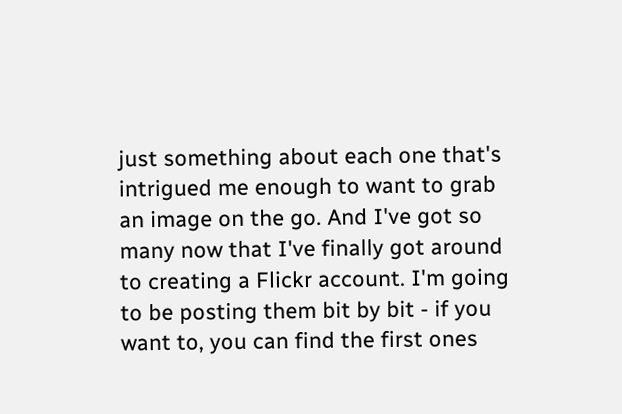just something about each one that's intrigued me enough to want to grab an image on the go. And I've got so many now that I've finally got around to creating a Flickr account. I'm going to be posting them bit by bit - if you want to, you can find the first ones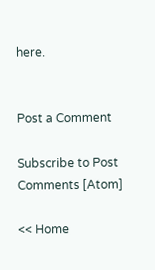here.


Post a Comment

Subscribe to Post Comments [Atom]

<< Home